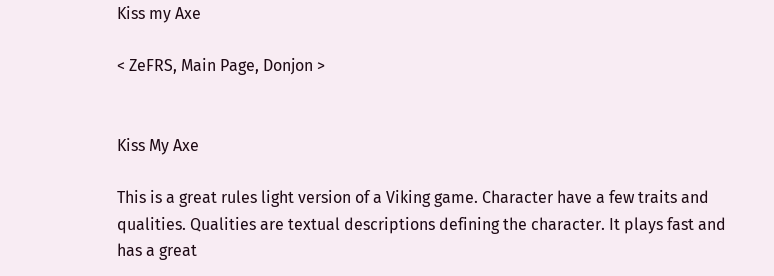Kiss my Axe

< ZeFRS, Main Page, Donjon >


Kiss My Axe

This is a great rules light version of a Viking game. Character have a few traits and qualities. Qualities are textual descriptions defining the character. It plays fast and has a great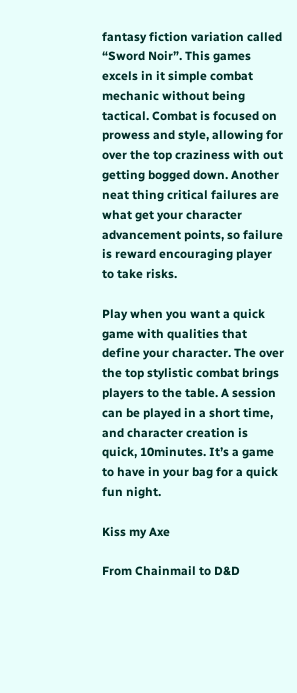fantasy fiction variation called “Sword Noir”. This games excels in it simple combat mechanic without being tactical. Combat is focused on prowess and style, allowing for over the top craziness with out getting bogged down. Another neat thing critical failures are what get your character advancement points, so failure is reward encouraging player to take risks.

Play when you want a quick game with qualities that define your character. The over the top stylistic combat brings players to the table. A session can be played in a short time, and character creation is quick, 10minutes. It’s a game to have in your bag for a quick fun night.

Kiss my Axe

From Chainmail to D&D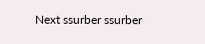Next ssurber ssurber